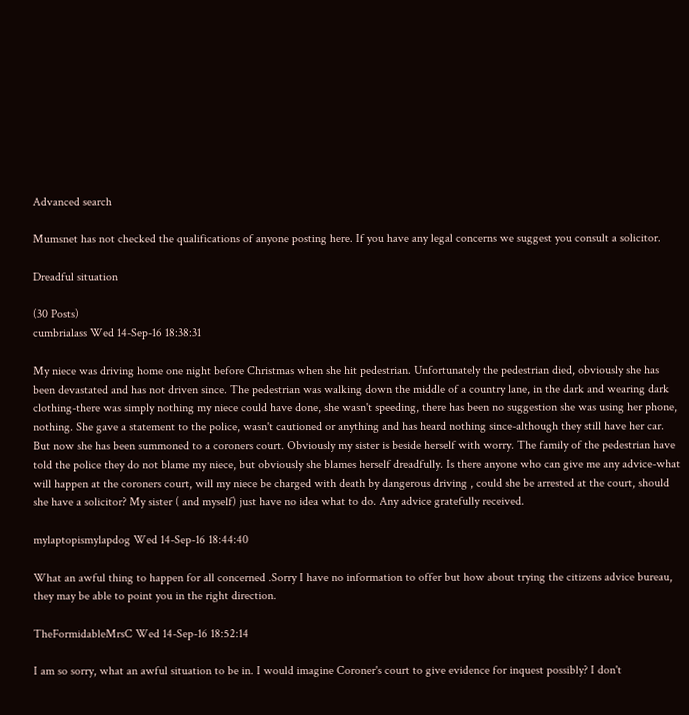Advanced search

Mumsnet has not checked the qualifications of anyone posting here. If you have any legal concerns we suggest you consult a solicitor.

Dreadful situation

(30 Posts)
cumbrialass Wed 14-Sep-16 18:38:31

My niece was driving home one night before Christmas when she hit pedestrian. Unfortunately the pedestrian died, obviously she has been devastated and has not driven since. The pedestrian was walking down the middle of a country lane, in the dark and wearing dark clothing-there was simply nothing my niece could have done, she wasn't speeding, there has been no suggestion she was using her phone, nothing. She gave a statement to the police, wasn't cautioned or anything and has heard nothing since-although they still have her car. But now she has been summoned to a coroners court. Obviously my sister is beside herself with worry. The family of the pedestrian have told the police they do not blame my niece, but obviously she blames herself dreadfully. Is there anyone who can give me any advice-what will happen at the coroners court, will my niece be charged with death by dangerous driving , could she be arrested at the court, should she have a solicitor? My sister ( and myself) just have no idea what to do. Any advice gratefully received.

mylaptopismylapdog Wed 14-Sep-16 18:44:40

What an awful thing to happen for all concerned .Sorry I have no information to offer but how about trying the citizens advice bureau, they may be able to point you in the right direction.

TheFormidableMrsC Wed 14-Sep-16 18:52:14

I am so sorry, what an awful situation to be in. I would imagine Coroner's court to give evidence for inquest possibly? I don't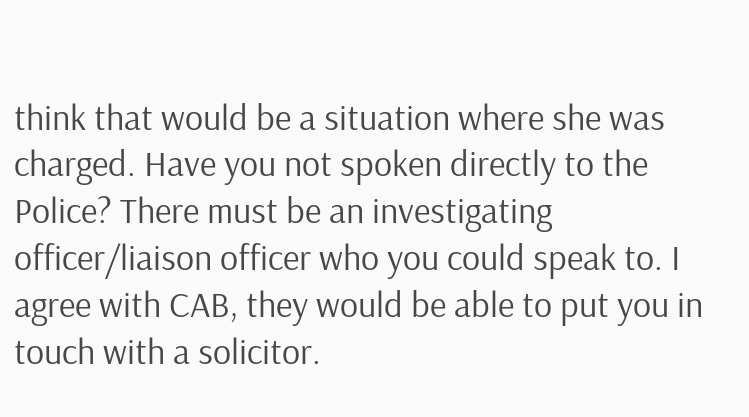think that would be a situation where she was charged. Have you not spoken directly to the Police? There must be an investigating officer/liaison officer who you could speak to. I agree with CAB, they would be able to put you in touch with a solicitor.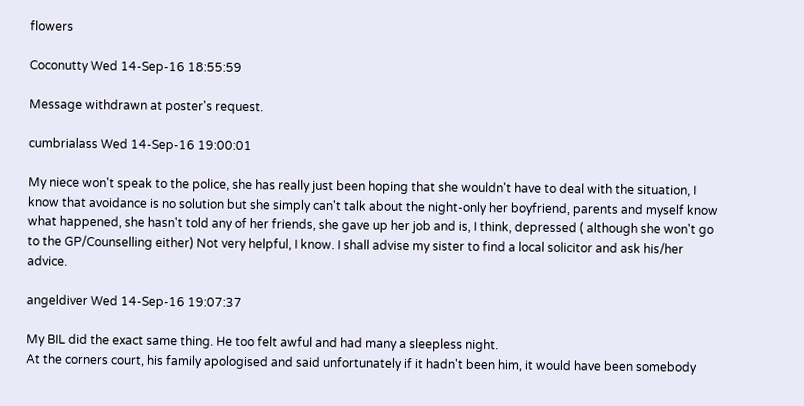flowers

Coconutty Wed 14-Sep-16 18:55:59

Message withdrawn at poster's request.

cumbrialass Wed 14-Sep-16 19:00:01

My niece won't speak to the police, she has really just been hoping that she wouldn't have to deal with the situation, I know that avoidance is no solution but she simply can't talk about the night-only her boyfriend, parents and myself know what happened, she hasn't told any of her friends, she gave up her job and is, I think, depressed ( although she won't go to the GP/Counselling either) Not very helpful, I know. I shall advise my sister to find a local solicitor and ask his/her advice.

angeldiver Wed 14-Sep-16 19:07:37

My BIL did the exact same thing. He too felt awful and had many a sleepless night.
At the corners court, his family apologised and said unfortunately if it hadn't been him, it would have been somebody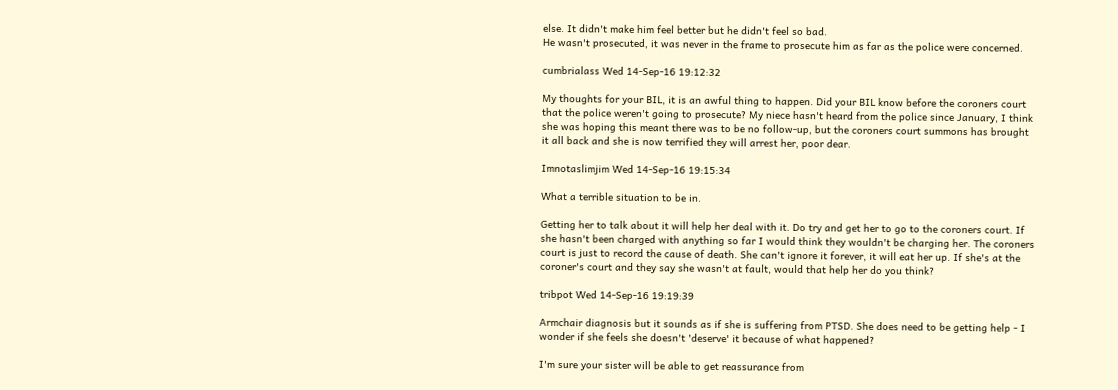else. It didn't make him feel better but he didn't feel so bad.
He wasn't prosecuted, it was never in the frame to prosecute him as far as the police were concerned.

cumbrialass Wed 14-Sep-16 19:12:32

My thoughts for your BIL, it is an awful thing to happen. Did your BIL know before the coroners court that the police weren't going to prosecute? My niece hasn't heard from the police since January, I think she was hoping this meant there was to be no follow-up, but the coroners court summons has brought it all back and she is now terrified they will arrest her, poor dear.

Imnotaslimjim Wed 14-Sep-16 19:15:34

What a terrible situation to be in.

Getting her to talk about it will help her deal with it. Do try and get her to go to the coroners court. If she hasn't been charged with anything so far I would think they wouldn't be charging her. The coroners court is just to record the cause of death. She can't ignore it forever, it will eat her up. If she's at the coroner's court and they say she wasn't at fault, would that help her do you think?

tribpot Wed 14-Sep-16 19:19:39

Armchair diagnosis but it sounds as if she is suffering from PTSD. She does need to be getting help - I wonder if she feels she doesn't 'deserve' it because of what happened?

I'm sure your sister will be able to get reassurance from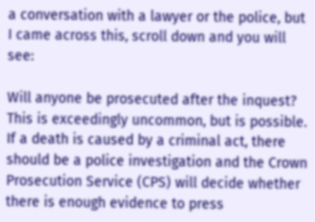a conversation with a lawyer or the police, but I came across this, scroll down and you will see:

Will anyone be prosecuted after the inquest?
This is exceedingly uncommon, but is possible. If a death is caused by a criminal act, there should be a police investigation and the Crown Prosecution Service (CPS) will decide whether there is enough evidence to press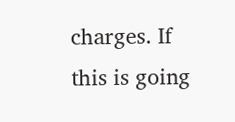charges. If this is going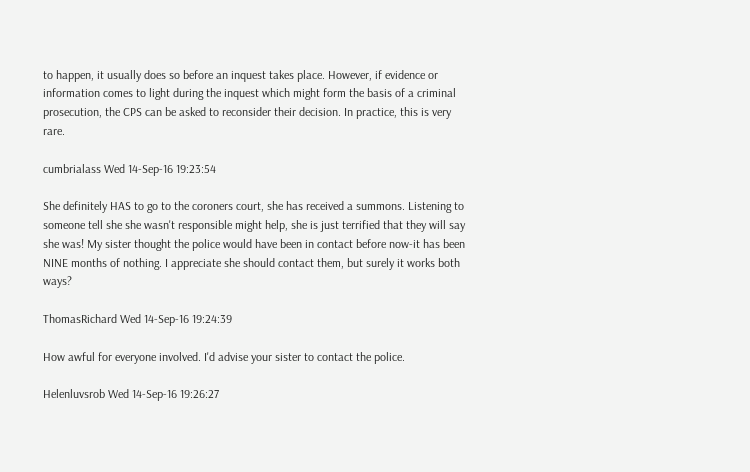to happen, it usually does so before an inquest takes place. However, if evidence or information comes to light during the inquest which might form the basis of a criminal prosecution, the CPS can be asked to reconsider their decision. In practice, this is very rare.

cumbrialass Wed 14-Sep-16 19:23:54

She definitely HAS to go to the coroners court, she has received a summons. Listening to someone tell she she wasn't responsible might help, she is just terrified that they will say she was! My sister thought the police would have been in contact before now-it has been NINE months of nothing. I appreciate she should contact them, but surely it works both ways?

ThomasRichard Wed 14-Sep-16 19:24:39

How awful for everyone involved. I'd advise your sister to contact the police.

Helenluvsrob Wed 14-Sep-16 19:26:27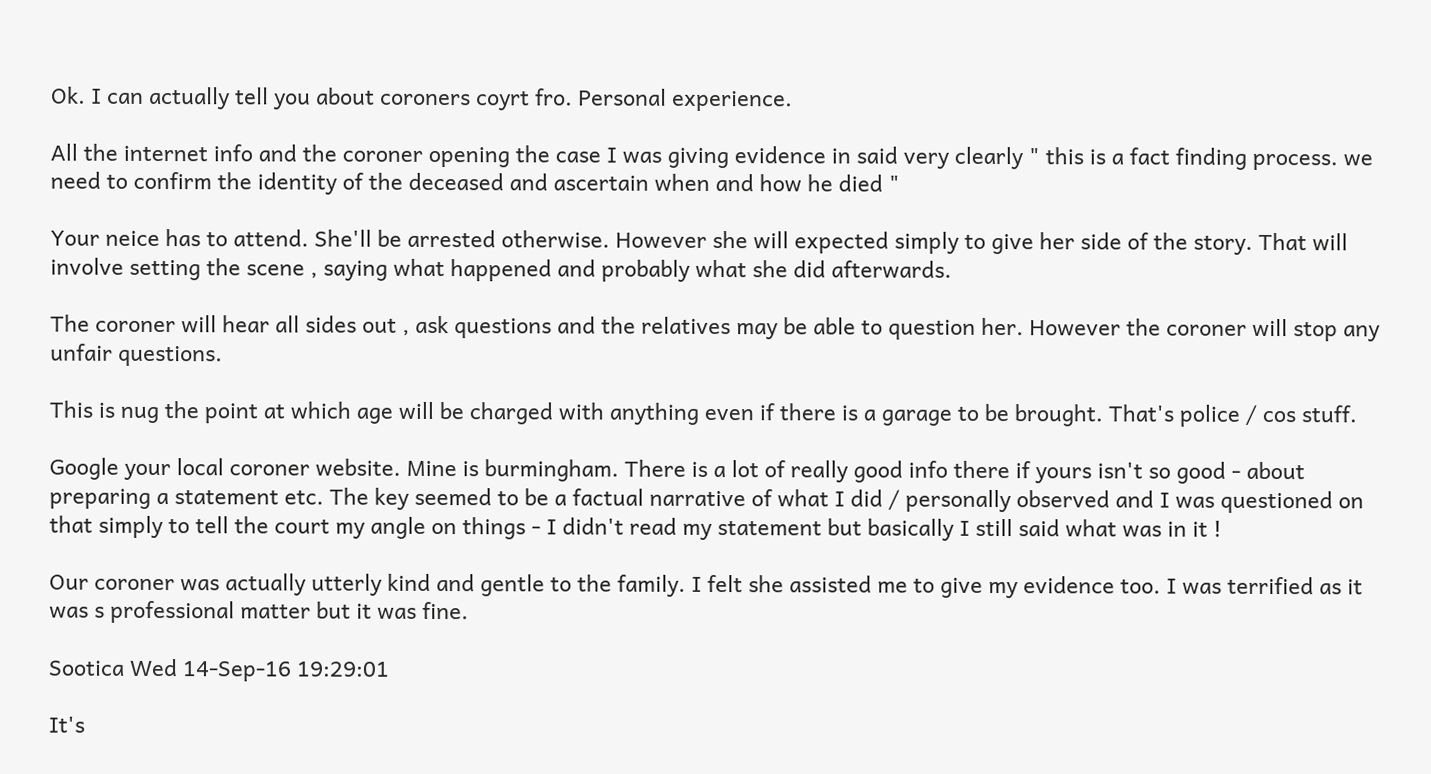Ok. I can actually tell you about coroners coyrt fro. Personal experience.

All the internet info and the coroner opening the case I was giving evidence in said very clearly " this is a fact finding process. we need to confirm the identity of the deceased and ascertain when and how he died "

Your neice has to attend. She'll be arrested otherwise. However she will expected simply to give her side of the story. That will involve setting the scene , saying what happened and probably what she did afterwards.

The coroner will hear all sides out , ask questions and the relatives may be able to question her. However the coroner will stop any unfair questions.

This is nug the point at which age will be charged with anything even if there is a garage to be brought. That's police / cos stuff.

Google your local coroner website. Mine is burmingham. There is a lot of really good info there if yours isn't so good - about preparing a statement etc. The key seemed to be a factual narrative of what I did / personally observed and I was questioned on that simply to tell the court my angle on things - I didn't read my statement but basically I still said what was in it !

Our coroner was actually utterly kind and gentle to the family. I felt she assisted me to give my evidence too. I was terrified as it was s professional matter but it was fine.

Sootica Wed 14-Sep-16 19:29:01

It's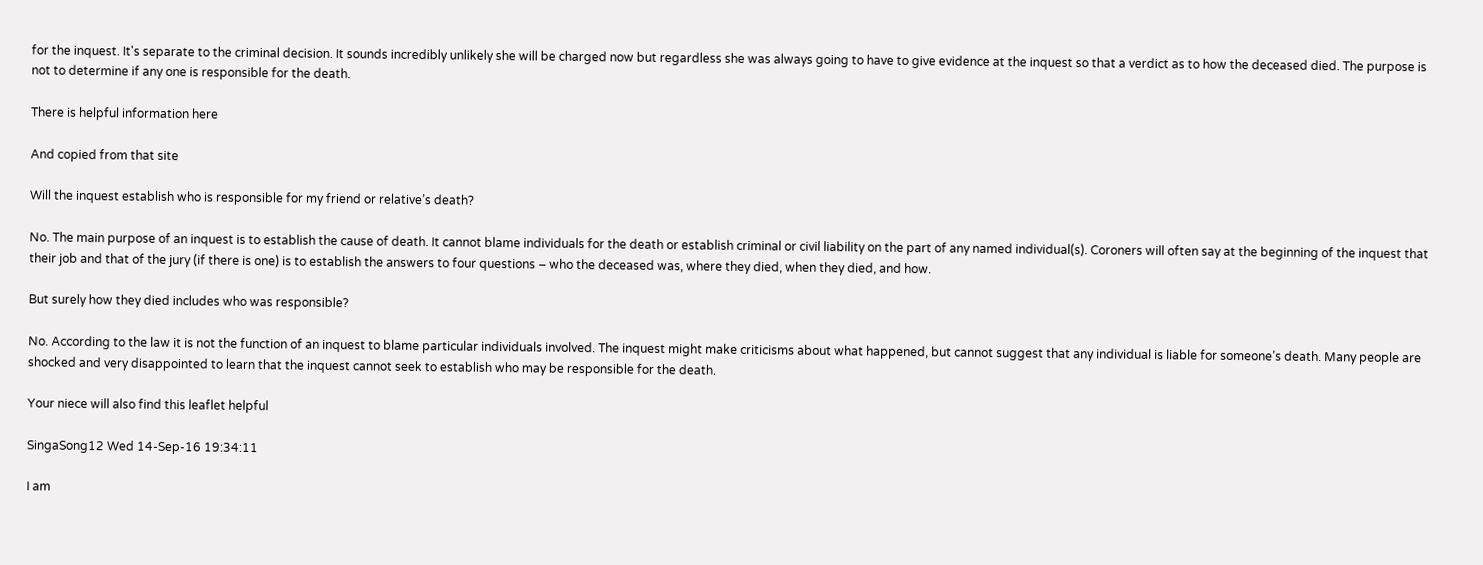for the inquest. It's separate to the criminal decision. It sounds incredibly unlikely she will be charged now but regardless she was always going to have to give evidence at the inquest so that a verdict as to how the deceased died. The purpose is not to determine if any one is responsible for the death.

There is helpful information here

And copied from that site

Will the inquest establish who is responsible for my friend or relative’s death?

No. The main purpose of an inquest is to establish the cause of death. It cannot blame individuals for the death or establish criminal or civil liability on the part of any named individual(s). Coroners will often say at the beginning of the inquest that their job and that of the jury (if there is one) is to establish the answers to four questions – who the deceased was, where they died, when they died, and how.

But surely how they died includes who was responsible?

No. According to the law it is not the function of an inquest to blame particular individuals involved. The inquest might make criticisms about what happened, but cannot suggest that any individual is liable for someone’s death. Many people are shocked and very disappointed to learn that the inquest cannot seek to establish who may be responsible for the death.

Your niece will also find this leaflet helpful

SingaSong12 Wed 14-Sep-16 19:34:11

I am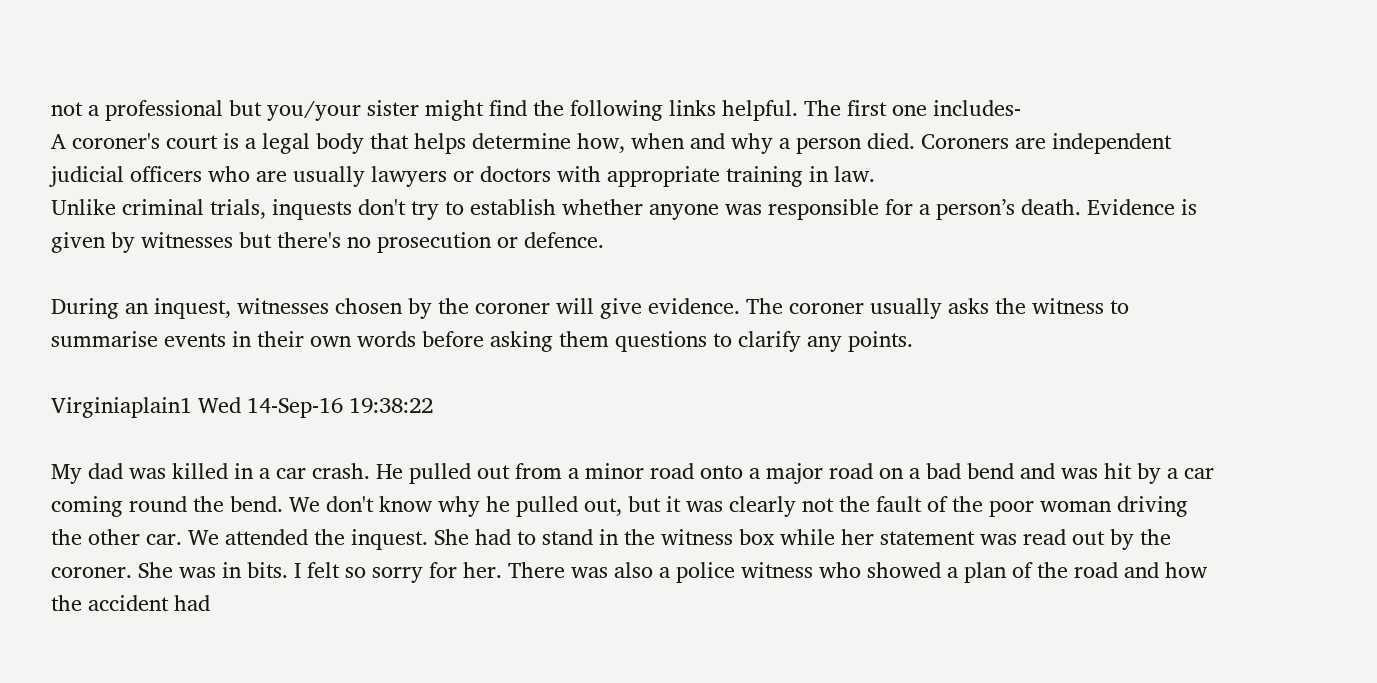not a professional but you/your sister might find the following links helpful. The first one includes-
A coroner's court is a legal body that helps determine how, when and why a person died. Coroners are independent judicial officers who are usually lawyers or doctors with appropriate training in law.
Unlike criminal trials, inquests don't try to establish whether anyone was responsible for a person’s death. Evidence is given by witnesses but there's no prosecution or defence.

During an inquest, witnesses chosen by the coroner will give evidence. The coroner usually asks the witness to summarise events in their own words before asking them questions to clarify any points.

Virginiaplain1 Wed 14-Sep-16 19:38:22

My dad was killed in a car crash. He pulled out from a minor road onto a major road on a bad bend and was hit by a car coming round the bend. We don't know why he pulled out, but it was clearly not the fault of the poor woman driving the other car. We attended the inquest. She had to stand in the witness box while her statement was read out by the coroner. She was in bits. I felt so sorry for her. There was also a police witness who showed a plan of the road and how the accident had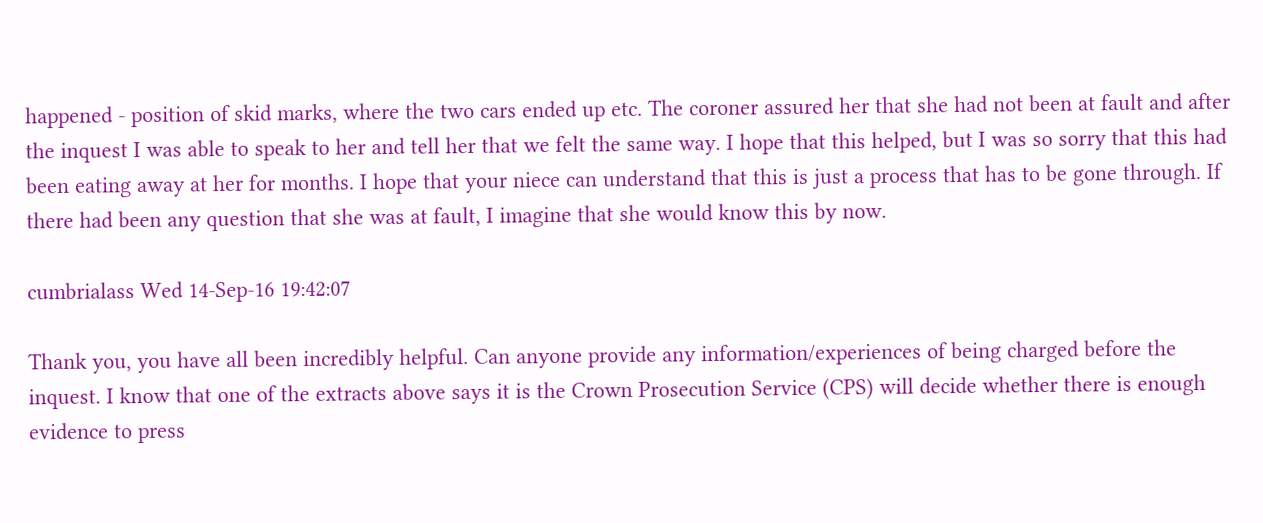happened - position of skid marks, where the two cars ended up etc. The coroner assured her that she had not been at fault and after the inquest I was able to speak to her and tell her that we felt the same way. I hope that this helped, but I was so sorry that this had been eating away at her for months. I hope that your niece can understand that this is just a process that has to be gone through. If there had been any question that she was at fault, I imagine that she would know this by now.

cumbrialass Wed 14-Sep-16 19:42:07

Thank you, you have all been incredibly helpful. Can anyone provide any information/experiences of being charged before the inquest. I know that one of the extracts above says it is the Crown Prosecution Service (CPS) will decide whether there is enough evidence to press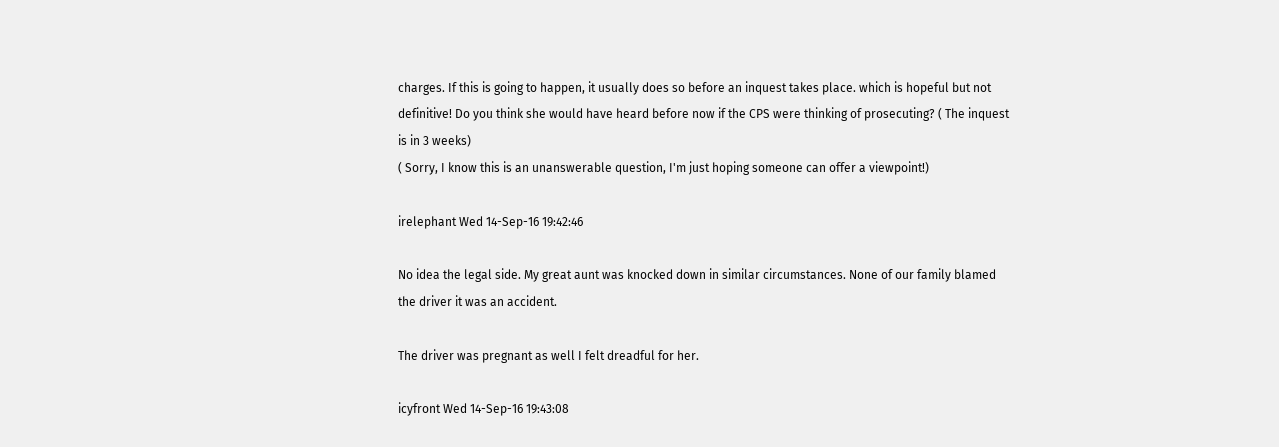charges. If this is going to happen, it usually does so before an inquest takes place. which is hopeful but not definitive! Do you think she would have heard before now if the CPS were thinking of prosecuting? ( The inquest is in 3 weeks)
( Sorry, I know this is an unanswerable question, I'm just hoping someone can offer a viewpoint!)

irelephant Wed 14-Sep-16 19:42:46

No idea the legal side. My great aunt was knocked down in similar circumstances. None of our family blamed the driver it was an accident.

The driver was pregnant as well I felt dreadful for her.

icyfront Wed 14-Sep-16 19:43:08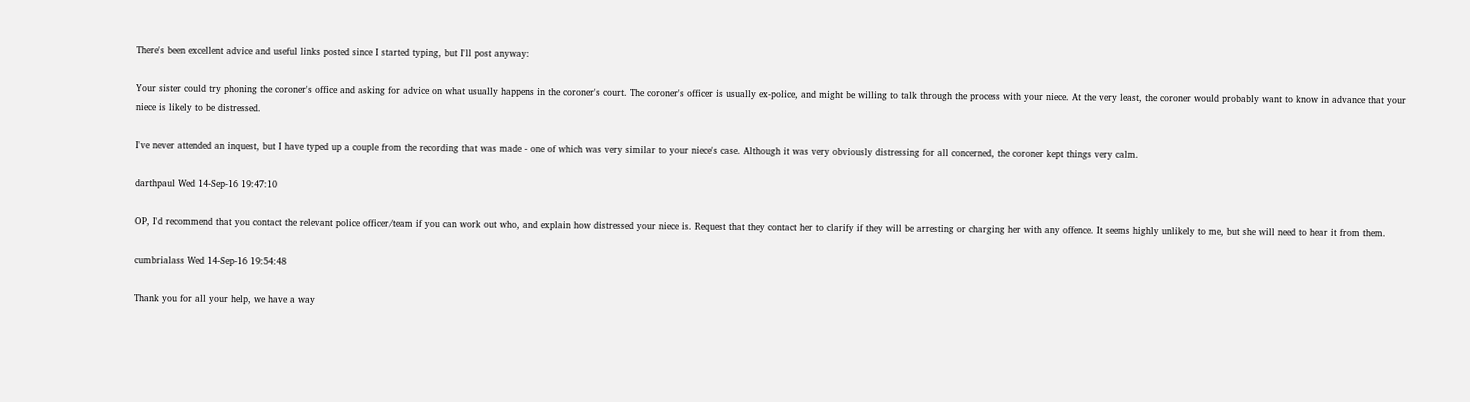There's been excellent advice and useful links posted since I started typing, but I'll post anyway:

Your sister could try phoning the coroner's office and asking for advice on what usually happens in the coroner's court. The coroner's officer is usually ex-police, and might be willing to talk through the process with your niece. At the very least, the coroner would probably want to know in advance that your niece is likely to be distressed.

I've never attended an inquest, but I have typed up a couple from the recording that was made - one of which was very similar to your niece's case. Although it was very obviously distressing for all concerned, the coroner kept things very calm.

darthpaul Wed 14-Sep-16 19:47:10

OP, I'd recommend that you contact the relevant police officer/team if you can work out who, and explain how distressed your niece is. Request that they contact her to clarify if they will be arresting or charging her with any offence. It seems highly unlikely to me, but she will need to hear it from them.

cumbrialass Wed 14-Sep-16 19:54:48

Thank you for all your help, we have a way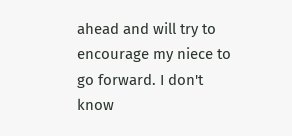ahead and will try to encourage my niece to go forward. I don't know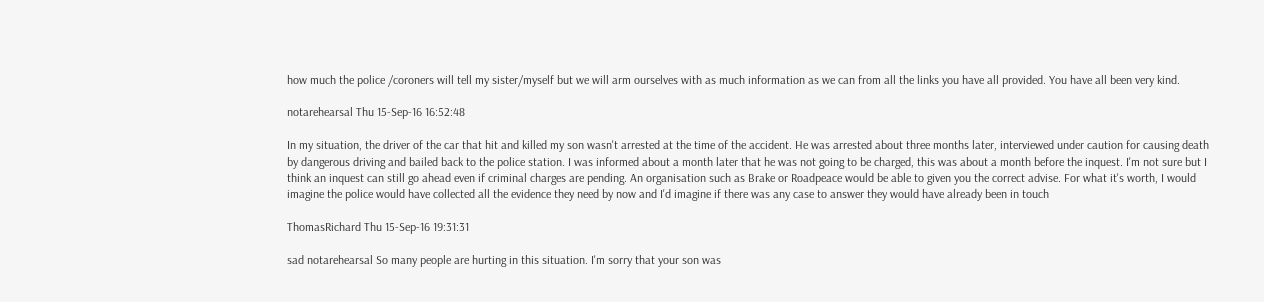how much the police /coroners will tell my sister/myself but we will arm ourselves with as much information as we can from all the links you have all provided. You have all been very kind.

notarehearsal Thu 15-Sep-16 16:52:48

In my situation, the driver of the car that hit and killed my son wasn't arrested at the time of the accident. He was arrested about three months later, interviewed under caution for causing death by dangerous driving and bailed back to the police station. I was informed about a month later that he was not going to be charged, this was about a month before the inquest. I'm not sure but I think an inquest can still go ahead even if criminal charges are pending. An organisation such as Brake or Roadpeace would be able to given you the correct advise. For what it's worth, I would imagine the police would have collected all the evidence they need by now and I'd imagine if there was any case to answer they would have already been in touch

ThomasRichard Thu 15-Sep-16 19:31:31

sad notarehearsal So many people are hurting in this situation. I'm sorry that your son was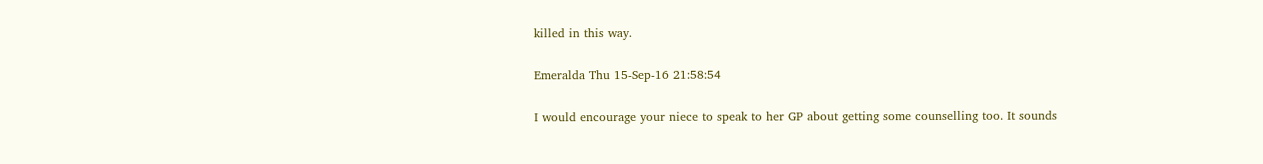killed in this way.

Emeralda Thu 15-Sep-16 21:58:54

I would encourage your niece to speak to her GP about getting some counselling too. It sounds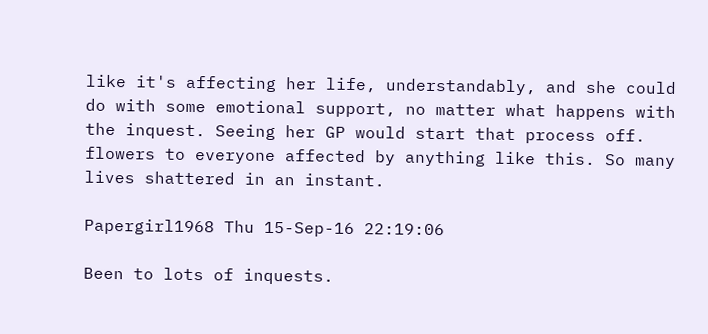like it's affecting her life, understandably, and she could do with some emotional support, no matter what happens with the inquest. Seeing her GP would start that process off.
flowers to everyone affected by anything like this. So many lives shattered in an instant.

Papergirl1968 Thu 15-Sep-16 22:19:06

Been to lots of inquests.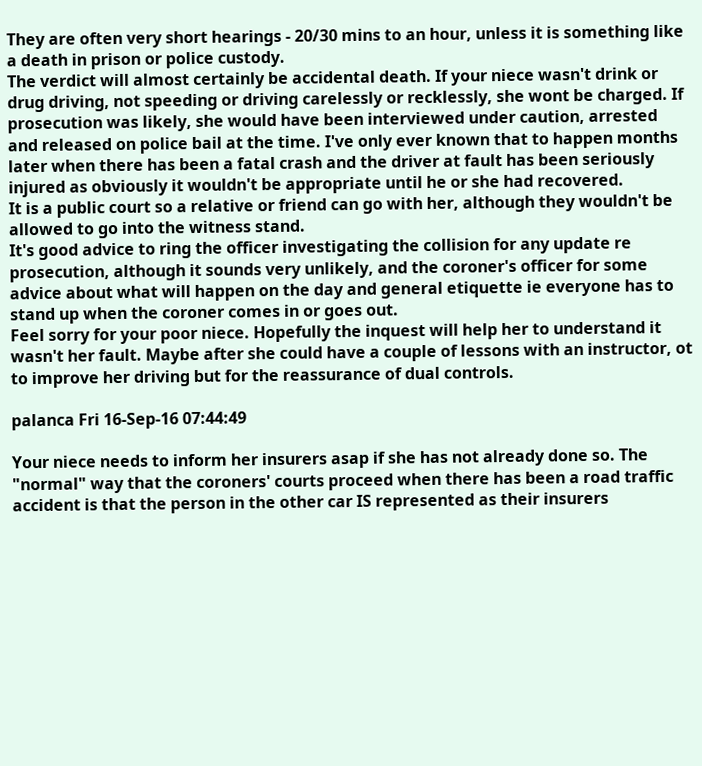They are often very short hearings - 20/30 mins to an hour, unless it is something like a death in prison or police custody.
The verdict will almost certainly be accidental death. If your niece wasn't drink or drug driving, not speeding or driving carelessly or recklessly, she wont be charged. If prosecution was likely, she would have been interviewed under caution, arrested and released on police bail at the time. I've only ever known that to happen months later when there has been a fatal crash and the driver at fault has been seriously injured as obviously it wouldn't be appropriate until he or she had recovered.
It is a public court so a relative or friend can go with her, although they wouldn't be allowed to go into the witness stand.
It's good advice to ring the officer investigating the collision for any update re prosecution, although it sounds very unlikely, and the coroner's officer for some advice about what will happen on the day and general etiquette ie everyone has to stand up when the coroner comes in or goes out.
Feel sorry for your poor niece. Hopefully the inquest will help her to understand it wasn't her fault. Maybe after she could have a couple of lessons with an instructor, ot to improve her driving but for the reassurance of dual controls.

palanca Fri 16-Sep-16 07:44:49

Your niece needs to inform her insurers asap if she has not already done so. The "normal" way that the coroners' courts proceed when there has been a road traffic accident is that the person in the other car IS represented as their insurers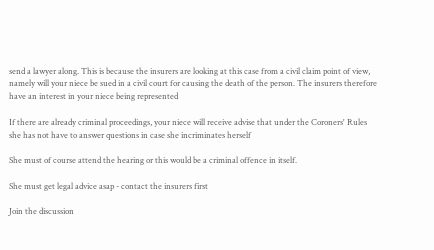send a lawyer along. This is because the insurers are looking at this case from a civil claim point of view, namely will your niece be sued in a civil court for causing the death of the person. The insurers therefore have an interest in your niece being represented

If there are already criminal proceedings, your niece will receive advise that under the Coroners' Rules she has not have to answer questions in case she incriminates herself

She must of course attend the hearing or this would be a criminal offence in itself.

She must get legal advice asap - contact the insurers first

Join the discussion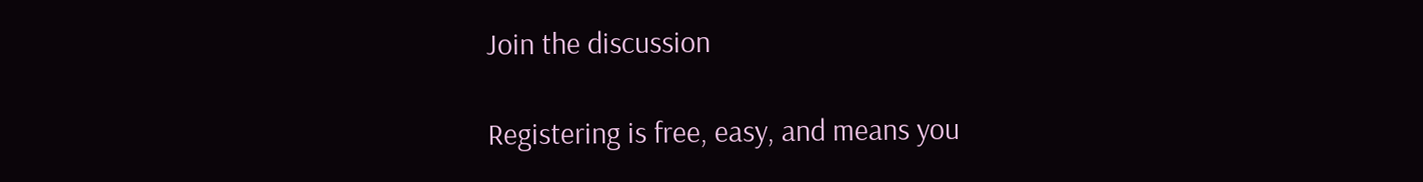Join the discussion

Registering is free, easy, and means you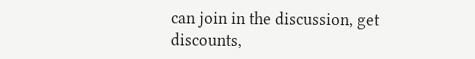can join in the discussion, get discounts,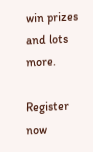win prizes and lots more.

Register now